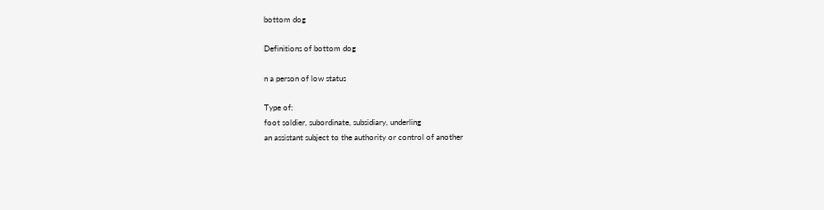bottom dog

Definitions of bottom dog

n a person of low status

Type of:
foot soldier, subordinate, subsidiary, underling
an assistant subject to the authority or control of another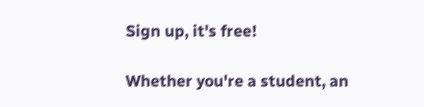Sign up, it's free!

Whether you're a student, an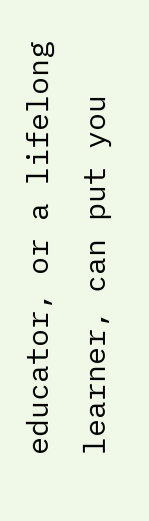educator, or a lifelong learner, can put you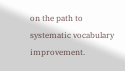on the path to systematic vocabulary improvement.